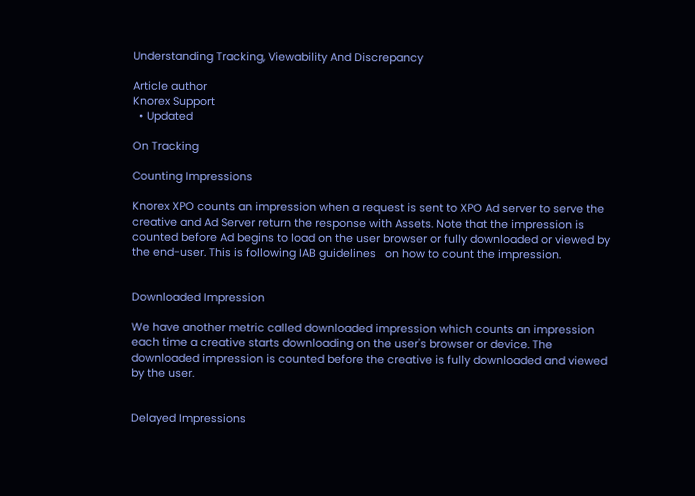Understanding Tracking, Viewability And Discrepancy

Article author
Knorex Support
  • Updated

On Tracking

Counting Impressions

Knorex XPO counts an impression when a request is sent to XPO Ad server to serve the creative and Ad Server return the response with Assets. Note that the impression is counted before Ad begins to load on the user browser or fully downloaded or viewed by the end-user. This is following IAB guidelines   on how to count the impression.


Downloaded Impression

We have another metric called downloaded impression which counts an impression each time a creative starts downloading on the user's browser or device. The downloaded impression is counted before the creative is fully downloaded and viewed by the user.


Delayed Impressions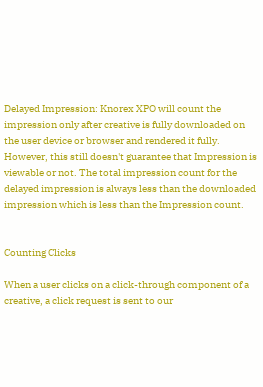Delayed Impression: Knorex XPO will count the impression only after creative is fully downloaded on the user device or browser and rendered it fully. However, this still doesn't guarantee that Impression is viewable or not. The total impression count for the delayed impression is always less than the downloaded impression which is less than the Impression count.


Counting Clicks

When a user clicks on a click-through component of a creative, a click request is sent to our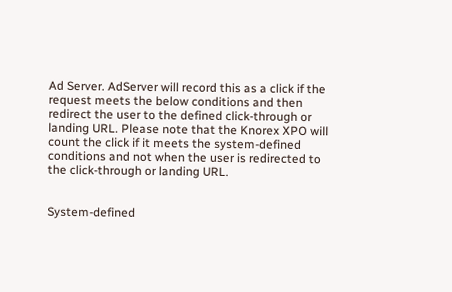Ad Server. AdServer will record this as a click if the request meets the below conditions and then redirect the user to the defined click-through or landing URL. Please note that the Knorex XPO will count the click if it meets the system-defined conditions and not when the user is redirected to the click-through or landing URL.


System-defined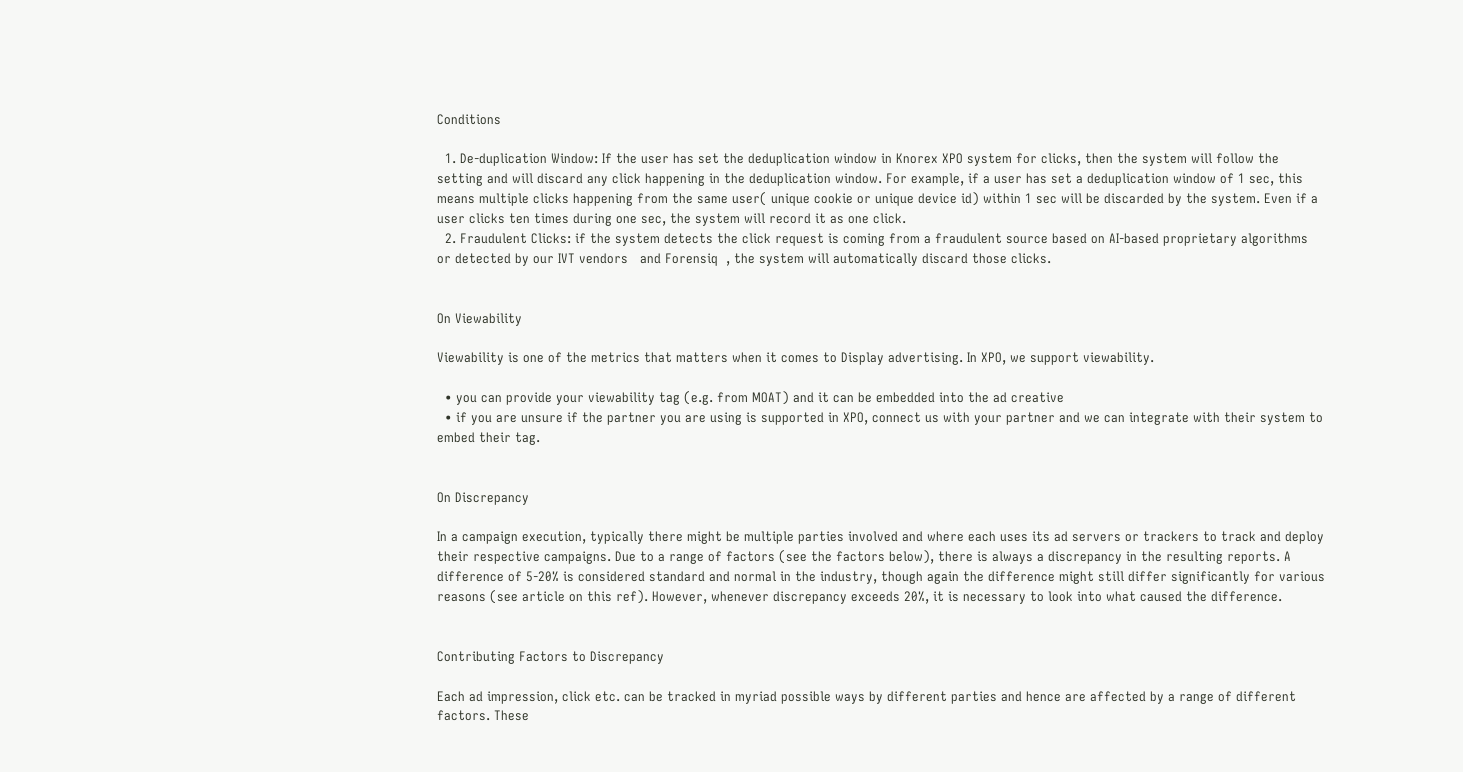Conditions

  1. De-duplication Window: If the user has set the deduplication window in Knorex XPO system for clicks, then the system will follow the setting and will discard any click happening in the deduplication window. For example, if a user has set a deduplication window of 1 sec, this means multiple clicks happening from the same user( unique cookie or unique device id) within 1 sec will be discarded by the system. Even if a user clicks ten times during one sec, the system will record it as one click.
  2. Fraudulent Clicks: if the system detects the click request is coming from a fraudulent source based on AI-based proprietary algorithms or detected by our IVT vendors   and Forensiq  , the system will automatically discard those clicks.


On Viewability

Viewability is one of the metrics that matters when it comes to Display advertising. In XPO, we support viewability.

  • you can provide your viewability tag (e.g. from MOAT) and it can be embedded into the ad creative
  • if you are unsure if the partner you are using is supported in XPO, connect us with your partner and we can integrate with their system to embed their tag.


On Discrepancy

In a campaign execution, typically there might be multiple parties involved and where each uses its ad servers or trackers to track and deploy their respective campaigns. Due to a range of factors (see the factors below), there is always a discrepancy in the resulting reports. A difference of 5-20% is considered standard and normal in the industry, though again the difference might still differ significantly for various reasons (see article on this ref). However, whenever discrepancy exceeds 20%, it is necessary to look into what caused the difference.


Contributing Factors to Discrepancy

Each ad impression, click etc. can be tracked in myriad possible ways by different parties and hence are affected by a range of different factors. These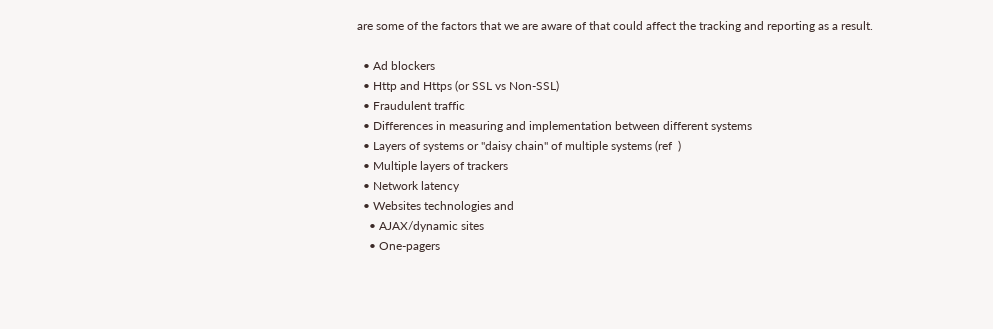are some of the factors that we are aware of that could affect the tracking and reporting as a result.

  • Ad blockers
  • Http and Https (or SSL vs Non-SSL)
  • Fraudulent traffic
  • Differences in measuring and implementation between different systems
  • Layers of systems or "daisy chain" of multiple systems (ref  )
  • Multiple layers of trackers
  • Network latency
  • Websites technologies and
    • AJAX/dynamic sites
    • One-pagers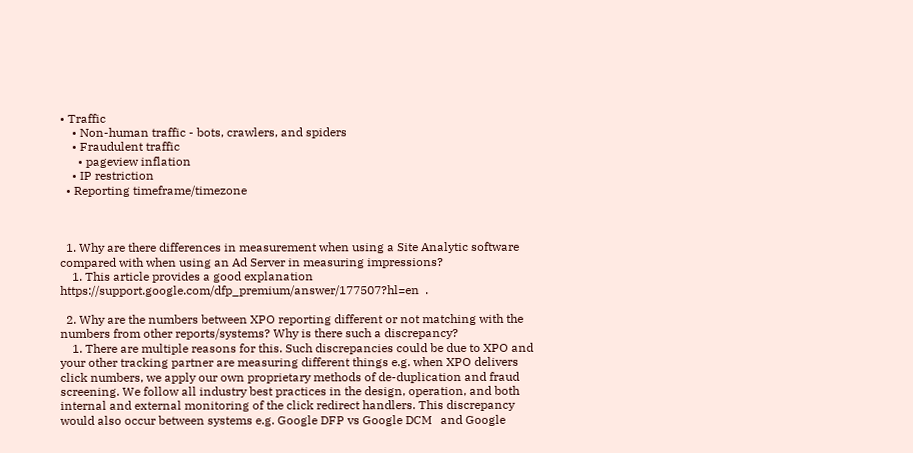• Traffic
    • Non-human traffic - bots, crawlers, and spiders
    • Fraudulent traffic
      • pageview inflation
    • IP restriction
  • Reporting timeframe/timezone



  1. Why are there differences in measurement when using a Site Analytic software compared with when using an Ad Server in measuring impressions?
    1. This article provides a good explanation https://support.google.com/dfp_premium/answer/177507?hl=en  .

  2. Why are the numbers between XPO reporting different or not matching with the numbers from other reports/systems? Why is there such a discrepancy?
    1. There are multiple reasons for this. Such discrepancies could be due to XPO and your other tracking partner are measuring different things e.g. when XPO delivers click numbers, we apply our own proprietary methods of de-duplication and fraud screening. We follow all industry best practices in the design, operation, and both internal and external monitoring of the click redirect handlers. This discrepancy would also occur between systems e.g. Google DFP vs Google DCM   and Google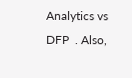Analytics vs DFP  . Also,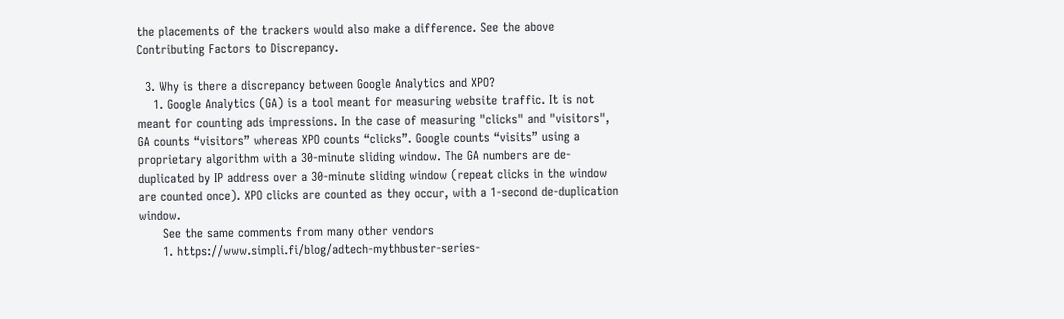the placements of the trackers would also make a difference. See the above Contributing Factors to Discrepancy.

  3. Why is there a discrepancy between Google Analytics and XPO?
    1. Google Analytics (GA) is a tool meant for measuring website traffic. It is not meant for counting ads impressions. In the case of measuring "clicks" and "visitors", GA counts “visitors” whereas XPO counts “clicks”. Google counts “visits” using a proprietary algorithm with a 30-minute sliding window. The GA numbers are de-duplicated by IP address over a 30-minute sliding window (repeat clicks in the window are counted once). XPO clicks are counted as they occur, with a 1-second de-duplication window.
      See the same comments from many other vendors
      1. https://www.simpli.fi/blog/adtech-mythbuster-series-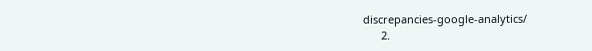discrepancies-google-analytics/
      2.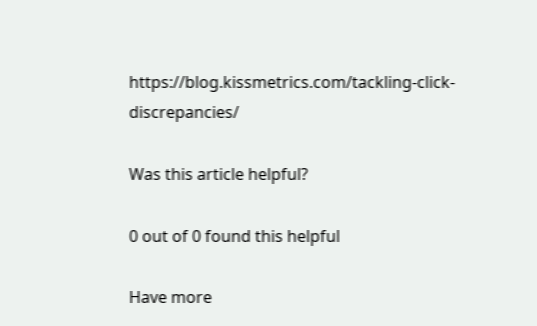https://blog.kissmetrics.com/tackling-click-discrepancies/

Was this article helpful?

0 out of 0 found this helpful

Have more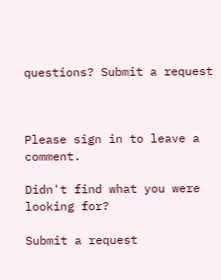questions? Submit a request



Please sign in to leave a comment.

Didn't find what you were looking for?

Submit a request